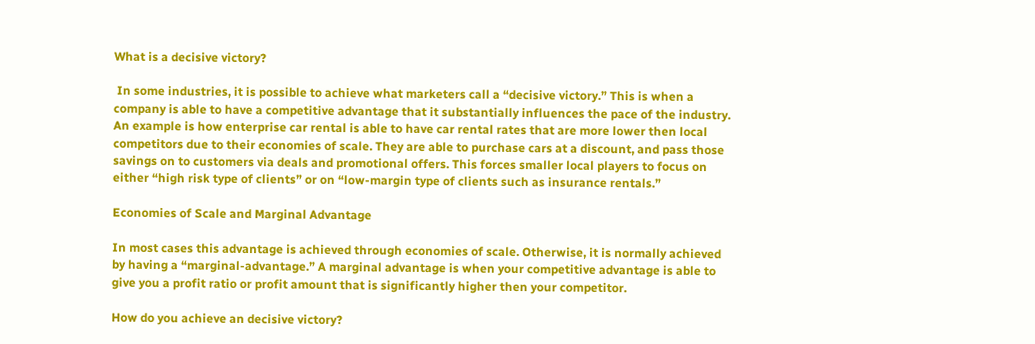What is a decisive victory?

 In some industries, it is possible to achieve what marketers call a “decisive victory.” This is when a company is able to have a competitive advantage that it substantially influences the pace of the industry. An example is how enterprise car rental is able to have car rental rates that are more lower then local competitors due to their economies of scale. They are able to purchase cars at a discount, and pass those savings on to customers via deals and promotional offers. This forces smaller local players to focus on either “high risk type of clients” or on “low-margin type of clients such as insurance rentals.”

Economies of Scale and Marginal Advantage

In most cases this advantage is achieved through economies of scale. Otherwise, it is normally achieved by having a “marginal-advantage.” A marginal advantage is when your competitive advantage is able to give you a profit ratio or profit amount that is significantly higher then your competitor.

How do you achieve an decisive victory?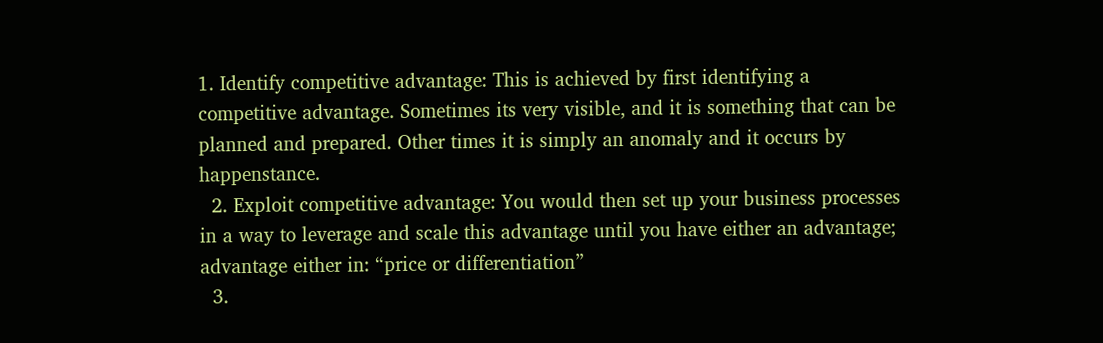1. Identify competitive advantage: This is achieved by first identifying a competitive advantage. Sometimes its very visible, and it is something that can be planned and prepared. Other times it is simply an anomaly and it occurs by happenstance.
  2. Exploit competitive advantage: You would then set up your business processes in a way to leverage and scale this advantage until you have either an advantage; advantage either in: “price or differentiation”
  3.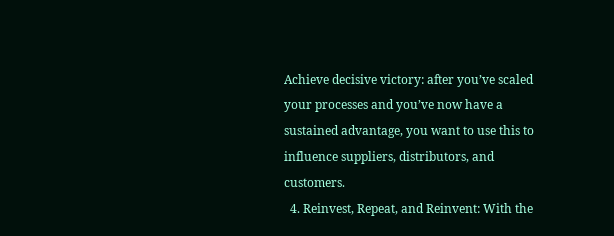Achieve decisive victory: after you’ve scaled your processes and you’ve now have a sustained advantage, you want to use this to influence suppliers, distributors, and customers.
  4. Reinvest, Repeat, and Reinvent: With the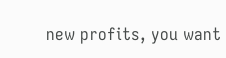new profits, you want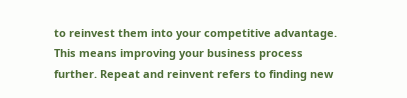to reinvest them into your competitive advantage. This means improving your business process further. Repeat and reinvent refers to finding new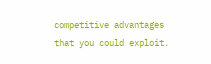competitive advantages that you could exploit.